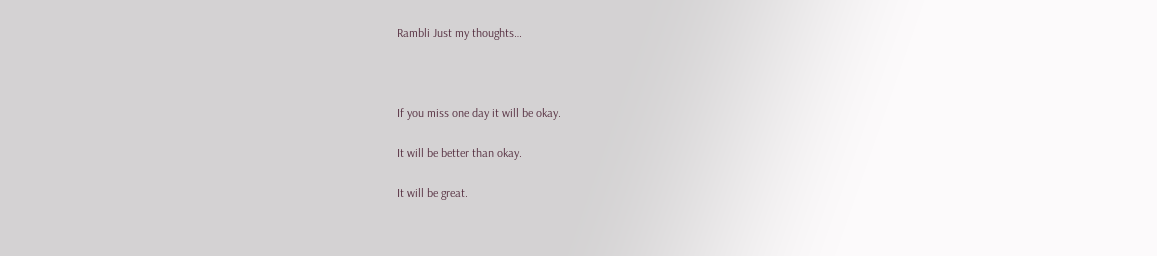Rambli Just my thoughts…



If you miss one day it will be okay.

It will be better than okay.

It will be great.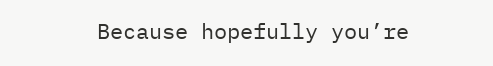Because hopefully you’re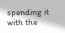spending it with the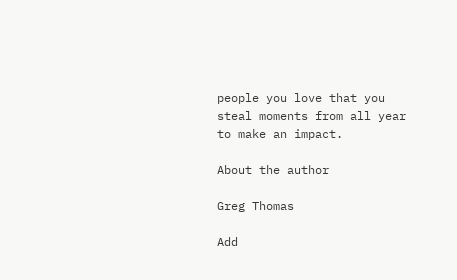people you love that you steal moments from all year to make an impact.

About the author

Greg Thomas

Add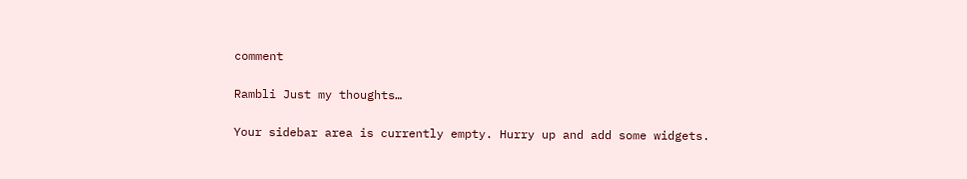comment

Rambli Just my thoughts…

Your sidebar area is currently empty. Hurry up and add some widgets.